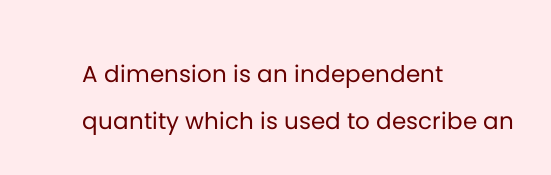A dimension is an independent quantity which is used to describe an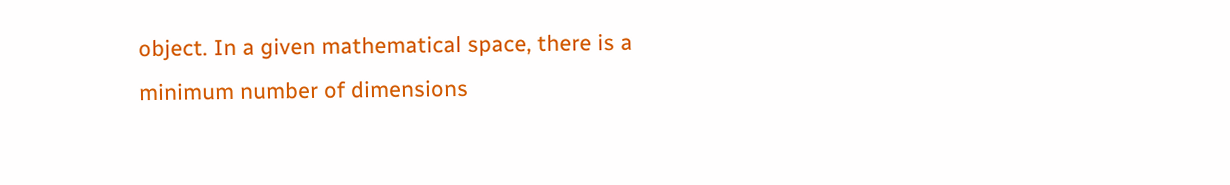object. In a given mathematical space, there is a minimum number of dimensions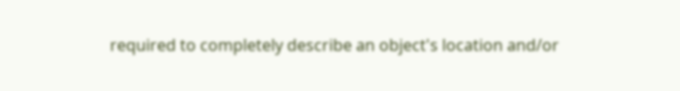required to completely describe an object's location and/or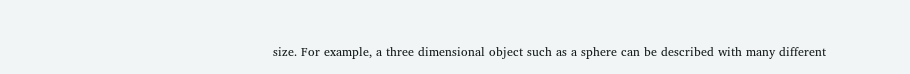size. For example, a three dimensional object such as a sphere can be described with many different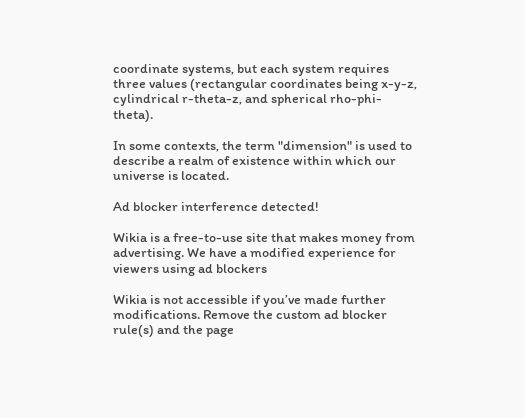coordinate systems, but each system requires three values (rectangular coordinates being x-y-z, cylindrical r-theta-z, and spherical rho-phi-theta).

In some contexts, the term "dimension" is used to describe a realm of existence within which our universe is located.

Ad blocker interference detected!

Wikia is a free-to-use site that makes money from advertising. We have a modified experience for viewers using ad blockers

Wikia is not accessible if you’ve made further modifications. Remove the custom ad blocker rule(s) and the page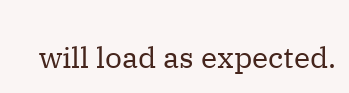will load as expected.